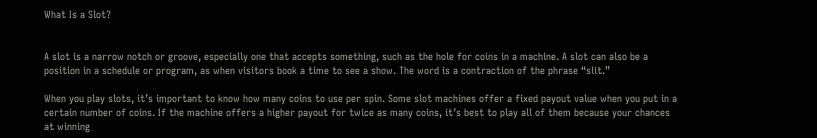What Is a Slot?


A slot is a narrow notch or groove, especially one that accepts something, such as the hole for coins in a machine. A slot can also be a position in a schedule or program, as when visitors book a time to see a show. The word is a contraction of the phrase “slit.”

When you play slots, it’s important to know how many coins to use per spin. Some slot machines offer a fixed payout value when you put in a certain number of coins. If the machine offers a higher payout for twice as many coins, it’s best to play all of them because your chances at winning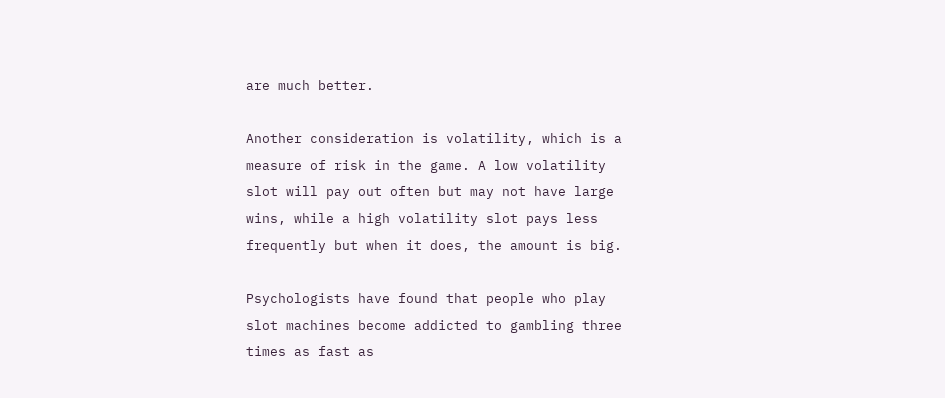are much better.

Another consideration is volatility, which is a measure of risk in the game. A low volatility slot will pay out often but may not have large wins, while a high volatility slot pays less frequently but when it does, the amount is big.

Psychologists have found that people who play slot machines become addicted to gambling three times as fast as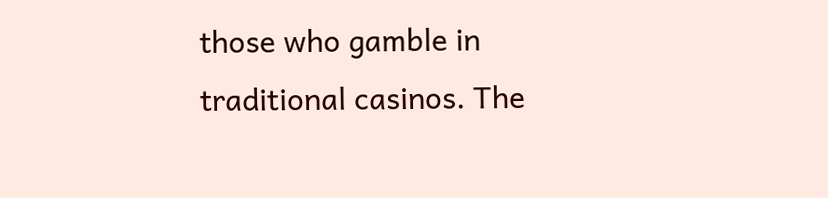those who gamble in traditional casinos. The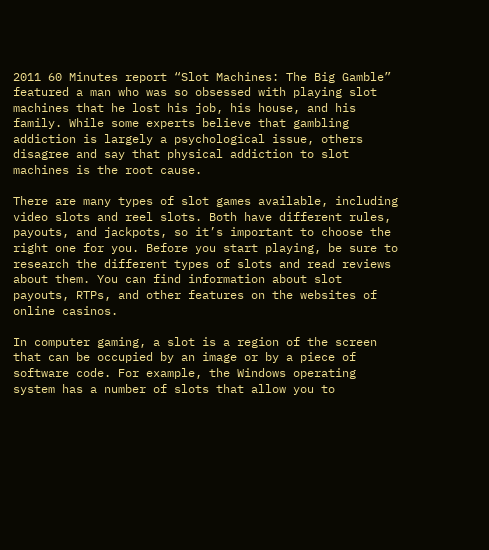2011 60 Minutes report “Slot Machines: The Big Gamble” featured a man who was so obsessed with playing slot machines that he lost his job, his house, and his family. While some experts believe that gambling addiction is largely a psychological issue, others disagree and say that physical addiction to slot machines is the root cause.

There are many types of slot games available, including video slots and reel slots. Both have different rules, payouts, and jackpots, so it’s important to choose the right one for you. Before you start playing, be sure to research the different types of slots and read reviews about them. You can find information about slot payouts, RTPs, and other features on the websites of online casinos.

In computer gaming, a slot is a region of the screen that can be occupied by an image or by a piece of software code. For example, the Windows operating system has a number of slots that allow you to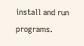install and run programs.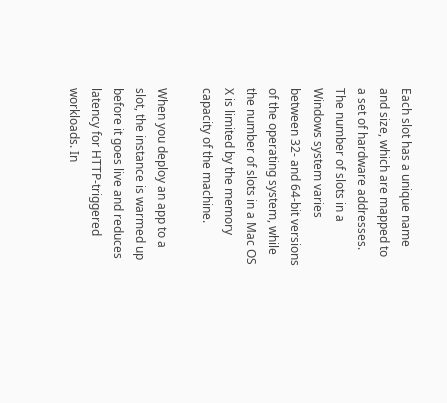Each slot has a unique name and size, which are mapped to a set of hardware addresses. The number of slots in a Windows system varies between 32- and 64-bit versions of the operating system, while the number of slots in a Mac OS X is limited by the memory capacity of the machine.

When you deploy an app to a slot, the instance is warmed up before it goes live and reduces latency for HTTP-triggered workloads. In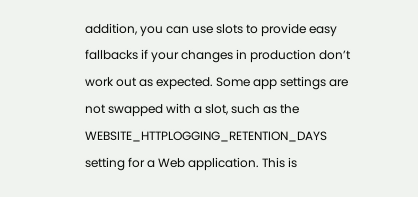addition, you can use slots to provide easy fallbacks if your changes in production don’t work out as expected. Some app settings are not swapped with a slot, such as the WEBSITE_HTTPLOGGING_RETENTION_DAYS setting for a Web application. This is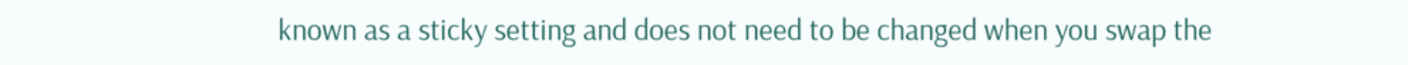known as a sticky setting and does not need to be changed when you swap the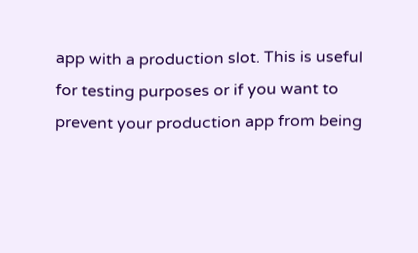app with a production slot. This is useful for testing purposes or if you want to prevent your production app from being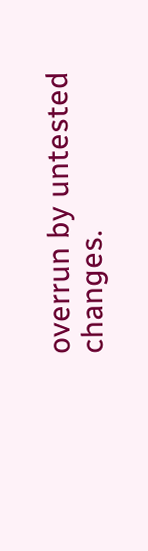overrun by untested changes.